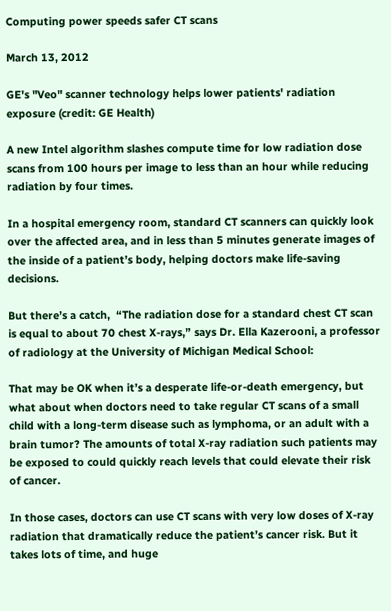Computing power speeds safer CT scans

March 13, 2012

GE's "Veo" scanner technology helps lower patients' radiation exposure (credit: GE Health)

A new Intel algorithm slashes compute time for low radiation dose scans from 100 hours per image to less than an hour while reducing radiation by four times.

In a hospital emergency room, standard CT scanners can quickly look over the affected area, and in less than 5 minutes generate images of the inside of a patient’s body, helping doctors make life-saving decisions.

But there’s a catch,  “The radiation dose for a standard chest CT scan is equal to about 70 chest X-rays,” says Dr. Ella Kazerooni, a professor of radiology at the University of Michigan Medical School:

That may be OK when it’s a desperate life-or-death emergency, but what about when doctors need to take regular CT scans of a small child with a long-term disease such as lymphoma, or an adult with a brain tumor? The amounts of total X-ray radiation such patients may be exposed to could quickly reach levels that could elevate their risk of cancer.

In those cases, doctors can use CT scans with very low doses of X-ray radiation that dramatically reduce the patient’s cancer risk. But it takes lots of time, and huge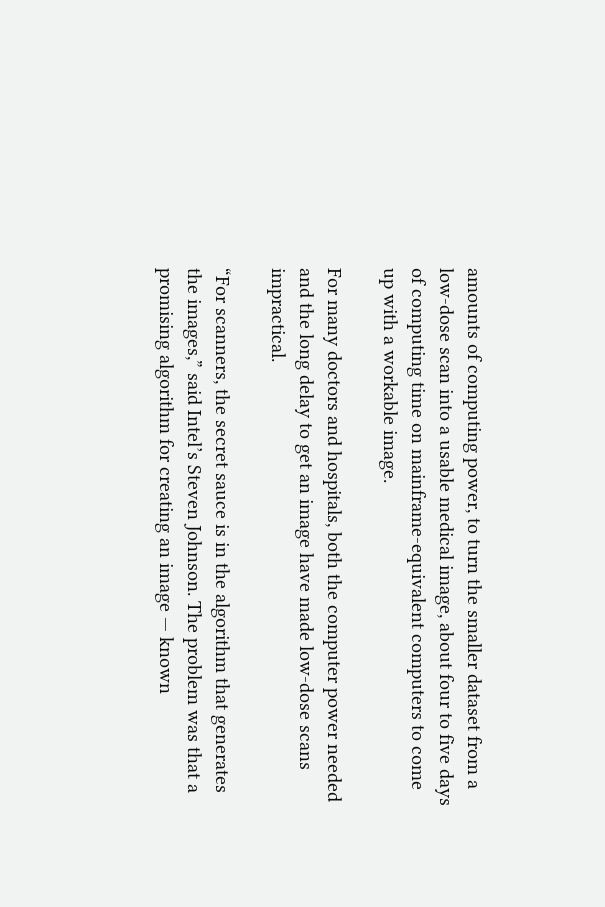amounts of computing power, to turn the smaller dataset from a low-dose scan into a usable medical image, about four to five days of computing time on mainframe-equivalent computers to come up with a workable image.

For many doctors and hospitals, both the computer power needed and the long delay to get an image have made low-dose scans impractical.

“For scanners, the secret sauce is in the algorithm that generates the images,” said Intel’s Steven Johnson. The problem was that a promising algorithm for creating an image — known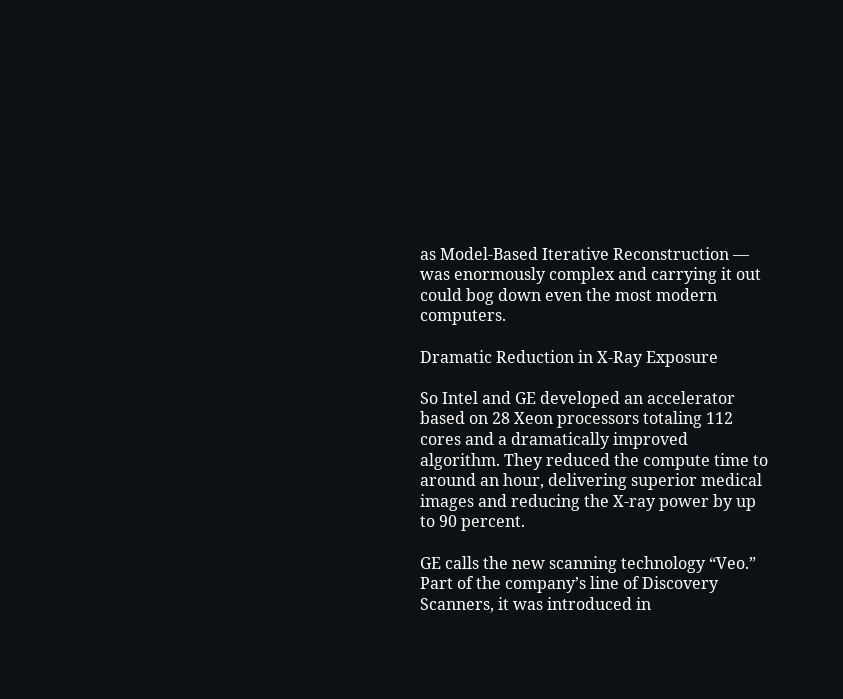as Model-Based Iterative Reconstruction — was enormously complex and carrying it out could bog down even the most modern computers.

Dramatic Reduction in X-Ray Exposure

So Intel and GE developed an accelerator based on 28 Xeon processors totaling 112 cores and a dramatically improved algorithm. They reduced the compute time to around an hour, delivering superior medical images and reducing the X-ray power by up to 90 percent.

GE calls the new scanning technology “Veo.” Part of the company’s line of Discovery Scanners, it was introduced in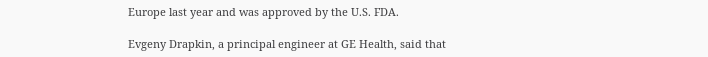Europe last year and was approved by the U.S. FDA.

Evgeny Drapkin, a principal engineer at GE Health, said that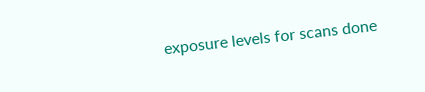exposure levels for scans done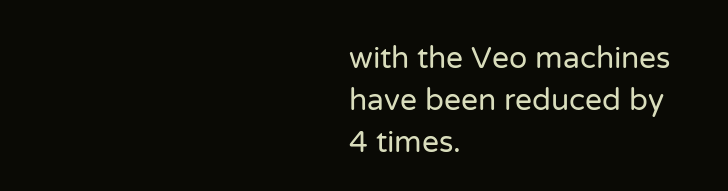with the Veo machines have been reduced by 4 times.